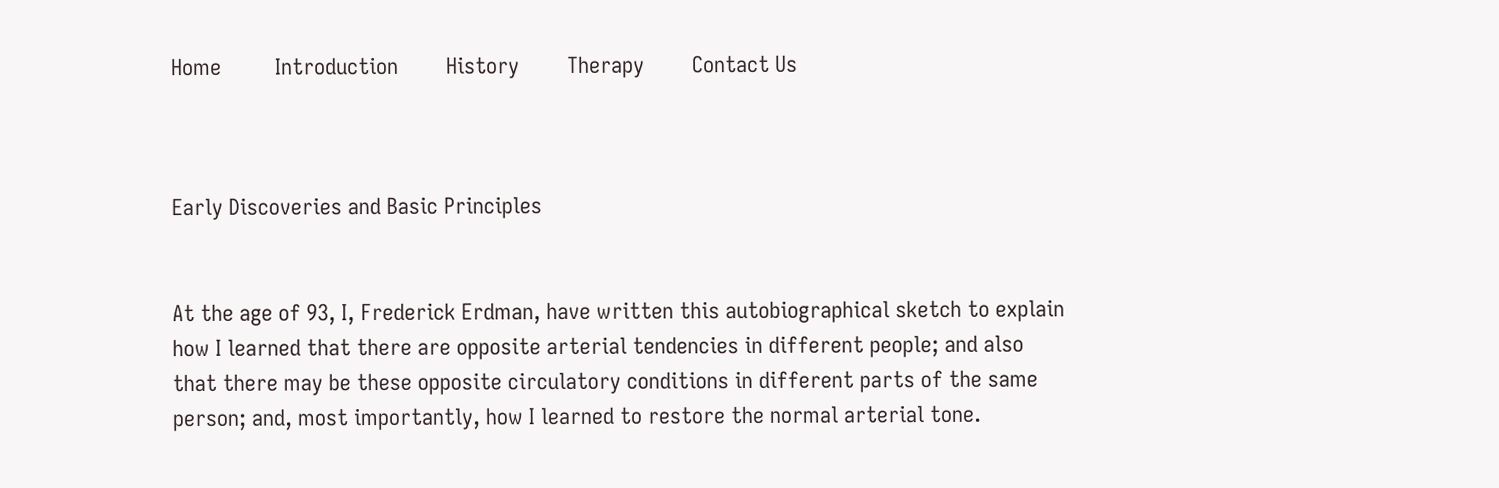Home         Introduction        History        Therapy        Contact Us



Early Discoveries and Basic Principles


At the age of 93, I, Frederick Erdman, have written this autobiographical sketch to explain how I learned that there are opposite arterial tendencies in different people; and also that there may be these opposite circulatory conditions in different parts of the same person; and, most importantly, how I learned to restore the normal arterial tone.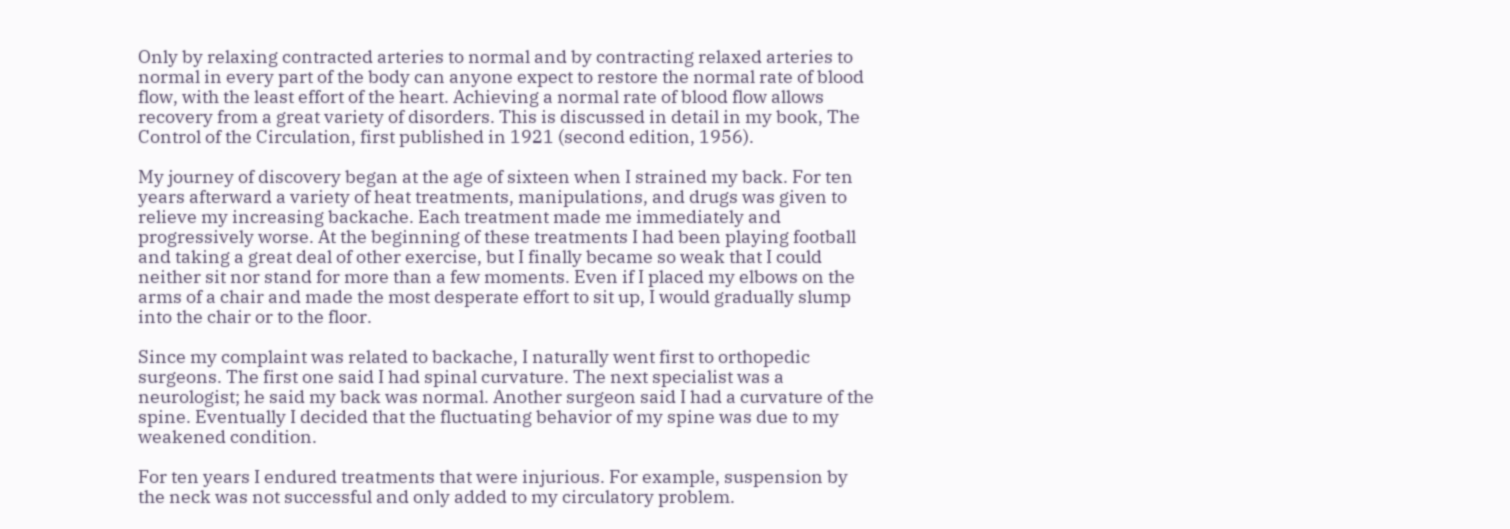Only by relaxing contracted arteries to normal and by contracting relaxed arteries to normal in every part of the body can anyone expect to restore the normal rate of blood flow, with the least effort of the heart. Achieving a normal rate of blood flow allows recovery from a great variety of disorders. This is discussed in detail in my book, The Control of the Circulation, first published in 1921 (second edition, 1956).

My journey of discovery began at the age of sixteen when I strained my back. For ten years afterward a variety of heat treatments, manipulations, and drugs was given to relieve my increasing backache. Each treatment made me immediately and progressively worse. At the beginning of these treatments I had been playing football and taking a great deal of other exercise, but I finally became so weak that I could neither sit nor stand for more than a few moments. Even if I placed my elbows on the arms of a chair and made the most desperate effort to sit up, I would gradually slump into the chair or to the floor.

Since my complaint was related to backache, I naturally went first to orthopedic surgeons. The first one said I had spinal curvature. The next specialist was a neurologist; he said my back was normal. Another surgeon said I had a curvature of the spine. Eventually I decided that the fluctuating behavior of my spine was due to my weakened condition.

For ten years I endured treatments that were injurious. For example, suspension by the neck was not successful and only added to my circulatory problem.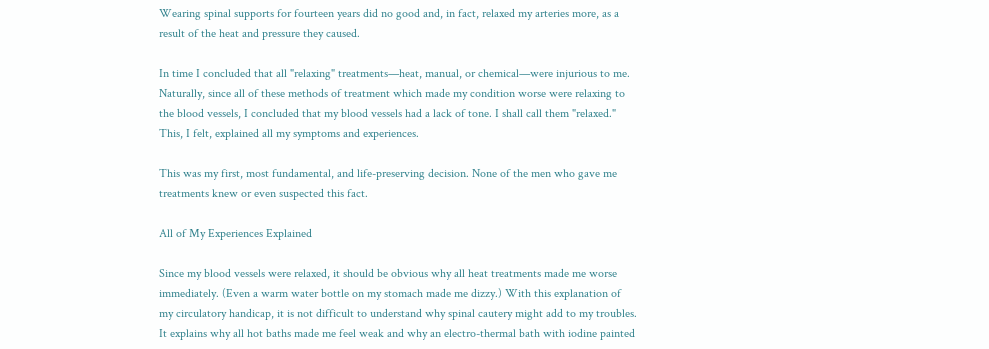Wearing spinal supports for fourteen years did no good and, in fact, relaxed my arteries more, as a result of the heat and pressure they caused.

In time I concluded that all "relaxing" treatments—heat, manual, or chemical—were injurious to me. Naturally, since all of these methods of treatment which made my condition worse were relaxing to the blood vessels, I concluded that my blood vessels had a lack of tone. I shall call them "relaxed." This, I felt, explained all my symptoms and experiences.

This was my first, most fundamental, and life-preserving decision. None of the men who gave me treatments knew or even suspected this fact.

All of My Experiences Explained

Since my blood vessels were relaxed, it should be obvious why all heat treatments made me worse immediately. (Even a warm water bottle on my stomach made me dizzy.) With this explanation of my circulatory handicap, it is not difficult to understand why spinal cautery might add to my troubles. It explains why all hot baths made me feel weak and why an electro-thermal bath with iodine painted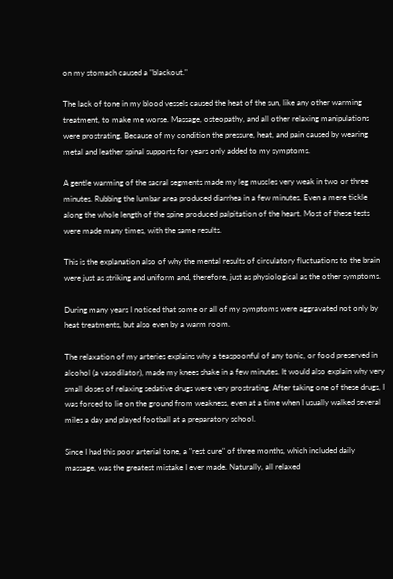on my stomach caused a "blackout."

The lack of tone in my blood vessels caused the heat of the sun, like any other warming treatment, to make me worse. Massage, osteopathy, and all other relaxing manipulations were prostrating. Because of my condition the pressure, heat, and pain caused by wearing metal and leather spinal supports for years only added to my symptoms.

A gentle warming of the sacral segments made my leg muscles very weak in two or three minutes. Rubbing the lumbar area produced diarrhea in a few minutes. Even a mere tickle along the whole length of the spine produced palpitation of the heart. Most of these tests were made many times, with the same results.

This is the explanation also of why the mental results of circulatory fluctuations to the brain were just as striking and uniform and, therefore, just as physiological as the other symptoms.

During many years I noticed that some or all of my symptoms were aggravated not only by heat treatments, but also even by a warm room.

The relaxation of my arteries explains why a teaspoonful of any tonic, or food preserved in alcohol (a vasodilator), made my knees shake in a few minutes. It would also explain why very small doses of relaxing sedative drugs were very prostrating. After taking one of these drugs, I was forced to lie on the ground from weakness, even at a time when I usually walked several miles a day and played football at a preparatory school.

Since I had this poor arterial tone, a "rest cure" of three months, which included daily massage, was the greatest mistake I ever made. Naturally, all relaxed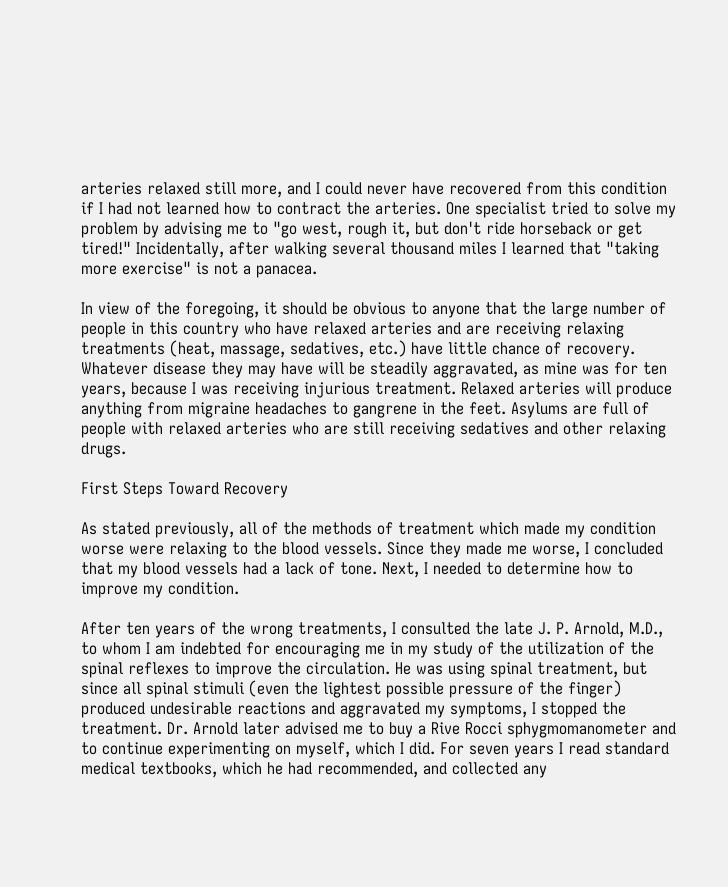arteries relaxed still more, and I could never have recovered from this condition if I had not learned how to contract the arteries. One specialist tried to solve my problem by advising me to "go west, rough it, but don't ride horseback or get tired!" Incidentally, after walking several thousand miles I learned that "taking more exercise" is not a panacea.

In view of the foregoing, it should be obvious to anyone that the large number of people in this country who have relaxed arteries and are receiving relaxing treatments (heat, massage, sedatives, etc.) have little chance of recovery. Whatever disease they may have will be steadily aggravated, as mine was for ten years, because I was receiving injurious treatment. Relaxed arteries will produce anything from migraine headaches to gangrene in the feet. Asylums are full of people with relaxed arteries who are still receiving sedatives and other relaxing drugs.

First Steps Toward Recovery

As stated previously, all of the methods of treatment which made my condition worse were relaxing to the blood vessels. Since they made me worse, I concluded that my blood vessels had a lack of tone. Next, I needed to determine how to improve my condition.

After ten years of the wrong treatments, I consulted the late J. P. Arnold, M.D., to whom I am indebted for encouraging me in my study of the utilization of the spinal reflexes to improve the circulation. He was using spinal treatment, but since all spinal stimuli (even the lightest possible pressure of the finger) produced undesirable reactions and aggravated my symptoms, I stopped the treatment. Dr. Arnold later advised me to buy a Rive Rocci sphygmomanometer and to continue experimenting on myself, which I did. For seven years I read standard medical textbooks, which he had recommended, and collected any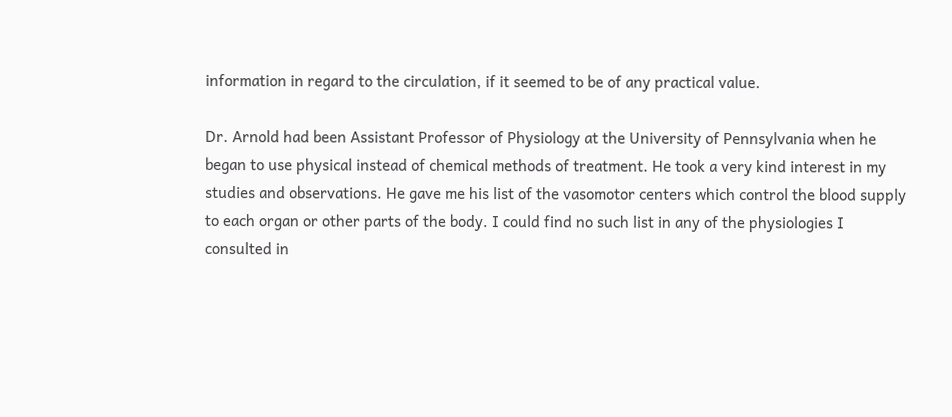information in regard to the circulation, if it seemed to be of any practical value.

Dr. Arnold had been Assistant Professor of Physiology at the University of Pennsylvania when he began to use physical instead of chemical methods of treatment. He took a very kind interest in my studies and observations. He gave me his list of the vasomotor centers which control the blood supply to each organ or other parts of the body. I could find no such list in any of the physiologies I consulted in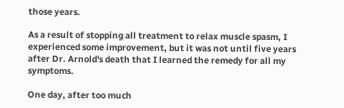those years.

As a result of stopping all treatment to relax muscle spasm, I experienced some improvement, but it was not until five years after Dr. Arnold's death that I learned the remedy for all my symptoms.

One day, after too much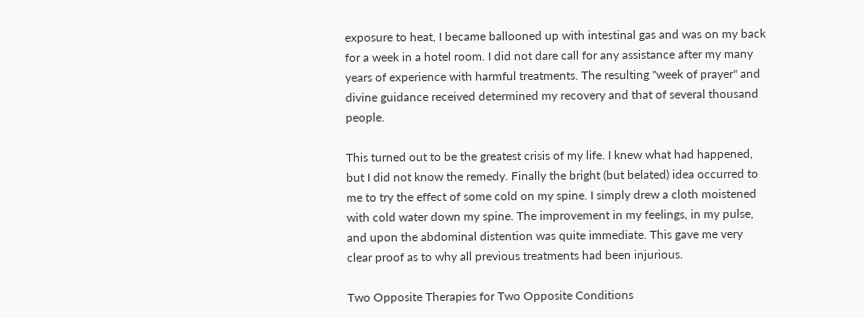exposure to heat, I became ballooned up with intestinal gas and was on my back for a week in a hotel room. I did not dare call for any assistance after my many years of experience with harmful treatments. The resulting "week of prayer" and divine guidance received determined my recovery and that of several thousand people.

This turned out to be the greatest crisis of my life. I knew what had happened, but I did not know the remedy. Finally the bright (but belated) idea occurred to me to try the effect of some cold on my spine. I simply drew a cloth moistened with cold water down my spine. The improvement in my feelings, in my pulse, and upon the abdominal distention was quite immediate. This gave me very clear proof as to why all previous treatments had been injurious.

Two Opposite Therapies for Two Opposite Conditions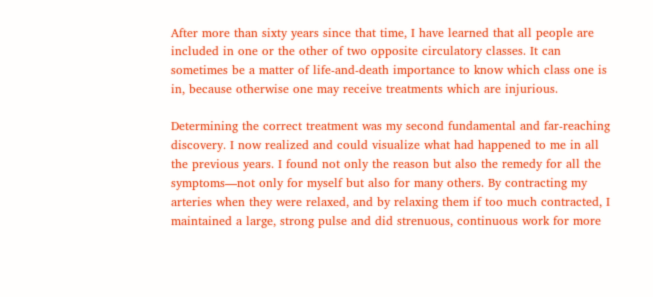After more than sixty years since that time, I have learned that all people are included in one or the other of two opposite circulatory classes. It can sometimes be a matter of life-and-death importance to know which class one is in, because otherwise one may receive treatments which are injurious.

Determining the correct treatment was my second fundamental and far-reaching discovery. I now realized and could visualize what had happened to me in all the previous years. I found not only the reason but also the remedy for all the symptoms—not only for myself but also for many others. By contracting my arteries when they were relaxed, and by relaxing them if too much contracted, I maintained a large, strong pulse and did strenuous, continuous work for more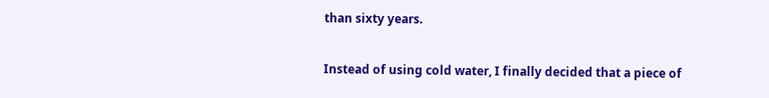than sixty years.

Instead of using cold water, I finally decided that a piece of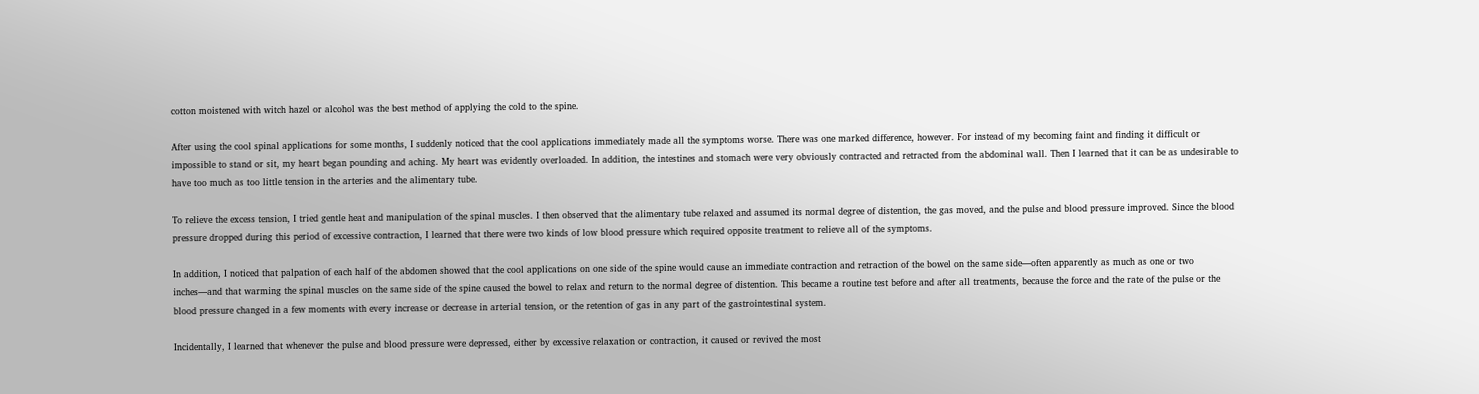cotton moistened with witch hazel or alcohol was the best method of applying the cold to the spine.

After using the cool spinal applications for some months, I suddenly noticed that the cool applications immediately made all the symptoms worse. There was one marked difference, however. For instead of my becoming faint and finding it difficult or impossible to stand or sit, my heart began pounding and aching. My heart was evidently overloaded. In addition, the intestines and stomach were very obviously contracted and retracted from the abdominal wall. Then I learned that it can be as undesirable to have too much as too little tension in the arteries and the alimentary tube.

To relieve the excess tension, I tried gentle heat and manipulation of the spinal muscles. I then observed that the alimentary tube relaxed and assumed its normal degree of distention, the gas moved, and the pulse and blood pressure improved. Since the blood pressure dropped during this period of excessive contraction, I learned that there were two kinds of low blood pressure which required opposite treatment to relieve all of the symptoms.

In addition, I noticed that palpation of each half of the abdomen showed that the cool applications on one side of the spine would cause an immediate contraction and retraction of the bowel on the same side—often apparently as much as one or two inches—and that warming the spinal muscles on the same side of the spine caused the bowel to relax and return to the normal degree of distention. This became a routine test before and after all treatments, because the force and the rate of the pulse or the blood pressure changed in a few moments with every increase or decrease in arterial tension, or the retention of gas in any part of the gastrointestinal system.

Incidentally, I learned that whenever the pulse and blood pressure were depressed, either by excessive relaxation or contraction, it caused or revived the most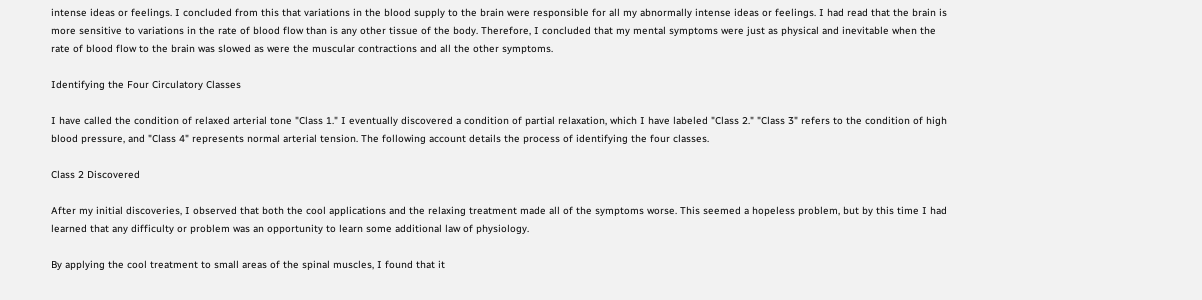intense ideas or feelings. I concluded from this that variations in the blood supply to the brain were responsible for all my abnormally intense ideas or feelings. I had read that the brain is more sensitive to variations in the rate of blood flow than is any other tissue of the body. Therefore, I concluded that my mental symptoms were just as physical and inevitable when the rate of blood flow to the brain was slowed as were the muscular contractions and all the other symptoms.

Identifying the Four Circulatory Classes

I have called the condition of relaxed arterial tone "Class 1." I eventually discovered a condition of partial relaxation, which I have labeled "Class 2." "Class 3" refers to the condition of high blood pressure, and "Class 4" represents normal arterial tension. The following account details the process of identifying the four classes.

Class 2 Discovered

After my initial discoveries, I observed that both the cool applications and the relaxing treatment made all of the symptoms worse. This seemed a hopeless problem, but by this time I had learned that any difficulty or problem was an opportunity to learn some additional law of physiology.

By applying the cool treatment to small areas of the spinal muscles, I found that it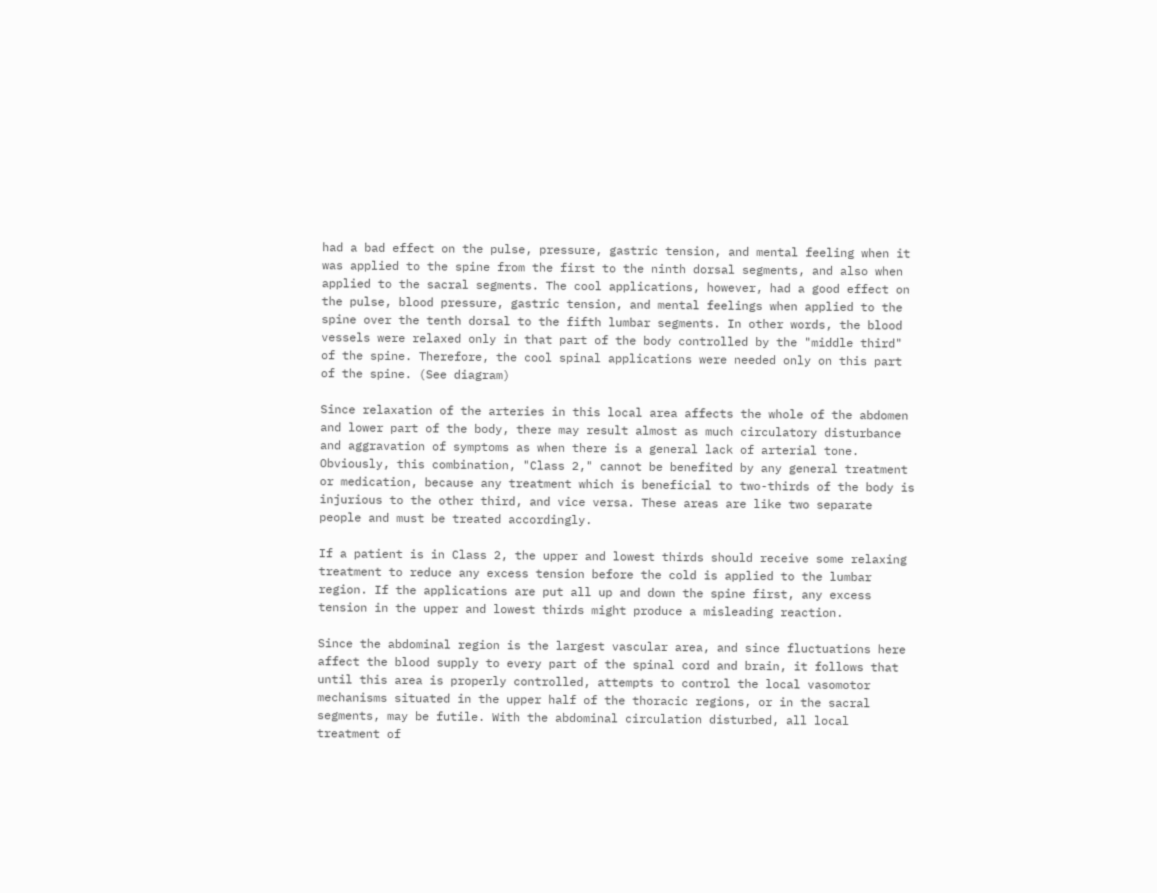had a bad effect on the pulse, pressure, gastric tension, and mental feeling when it was applied to the spine from the first to the ninth dorsal segments, and also when applied to the sacral segments. The cool applications, however, had a good effect on the pulse, blood pressure, gastric tension, and mental feelings when applied to the spine over the tenth dorsal to the fifth lumbar segments. In other words, the blood vessels were relaxed only in that part of the body controlled by the "middle third" of the spine. Therefore, the cool spinal applications were needed only on this part of the spine. (See diagram)

Since relaxation of the arteries in this local area affects the whole of the abdomen and lower part of the body, there may result almost as much circulatory disturbance and aggravation of symptoms as when there is a general lack of arterial tone. Obviously, this combination, "Class 2," cannot be benefited by any general treatment or medication, because any treatment which is beneficial to two-thirds of the body is injurious to the other third, and vice versa. These areas are like two separate people and must be treated accordingly.

If a patient is in Class 2, the upper and lowest thirds should receive some relaxing treatment to reduce any excess tension before the cold is applied to the lumbar region. If the applications are put all up and down the spine first, any excess tension in the upper and lowest thirds might produce a misleading reaction.

Since the abdominal region is the largest vascular area, and since fluctuations here affect the blood supply to every part of the spinal cord and brain, it follows that until this area is properly controlled, attempts to control the local vasomotor mechanisms situated in the upper half of the thoracic regions, or in the sacral segments, may be futile. With the abdominal circulation disturbed, all local treatment of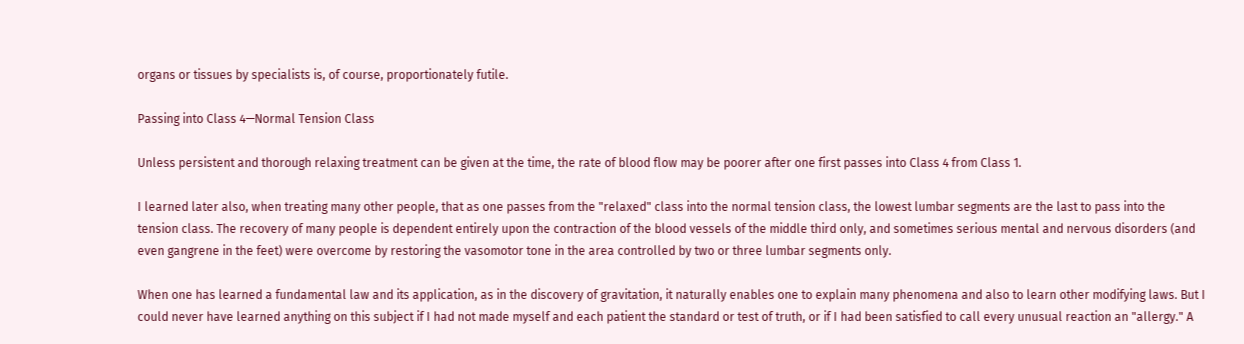organs or tissues by specialists is, of course, proportionately futile.

Passing into Class 4—Normal Tension Class

Unless persistent and thorough relaxing treatment can be given at the time, the rate of blood flow may be poorer after one first passes into Class 4 from Class 1.

I learned later also, when treating many other people, that as one passes from the "relaxed" class into the normal tension class, the lowest lumbar segments are the last to pass into the tension class. The recovery of many people is dependent entirely upon the contraction of the blood vessels of the middle third only, and sometimes serious mental and nervous disorders (and even gangrene in the feet) were overcome by restoring the vasomotor tone in the area controlled by two or three lumbar segments only.

When one has learned a fundamental law and its application, as in the discovery of gravitation, it naturally enables one to explain many phenomena and also to learn other modifying laws. But I could never have learned anything on this subject if I had not made myself and each patient the standard or test of truth, or if I had been satisfied to call every unusual reaction an "allergy." A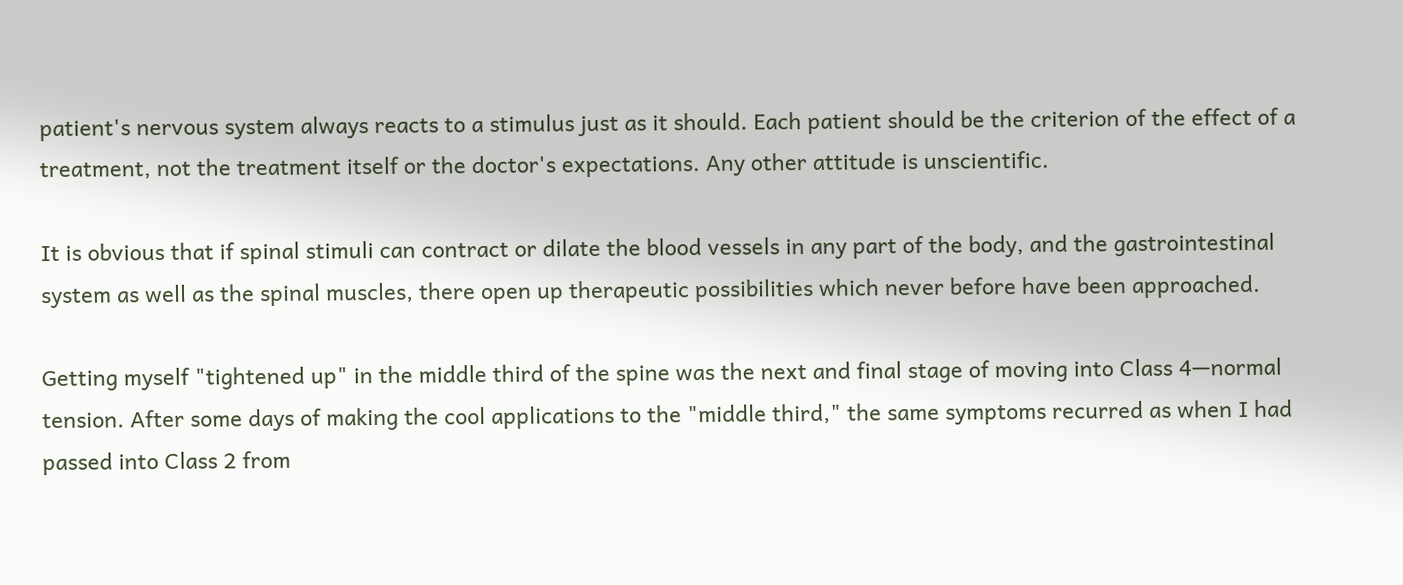patient's nervous system always reacts to a stimulus just as it should. Each patient should be the criterion of the effect of a treatment, not the treatment itself or the doctor's expectations. Any other attitude is unscientific.

It is obvious that if spinal stimuli can contract or dilate the blood vessels in any part of the body, and the gastrointestinal system as well as the spinal muscles, there open up therapeutic possibilities which never before have been approached.

Getting myself "tightened up" in the middle third of the spine was the next and final stage of moving into Class 4—normal tension. After some days of making the cool applications to the "middle third," the same symptoms recurred as when I had passed into Class 2 from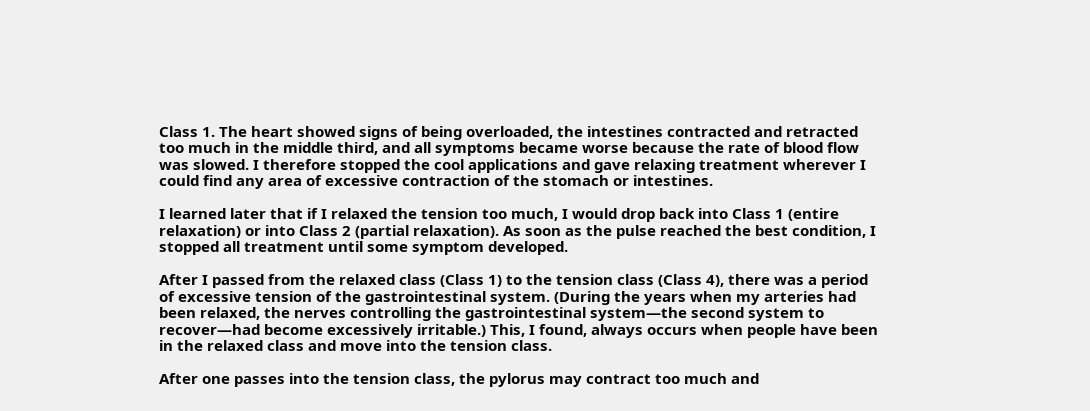Class 1. The heart showed signs of being overloaded, the intestines contracted and retracted too much in the middle third, and all symptoms became worse because the rate of blood flow was slowed. I therefore stopped the cool applications and gave relaxing treatment wherever I could find any area of excessive contraction of the stomach or intestines.

I learned later that if I relaxed the tension too much, I would drop back into Class 1 (entire relaxation) or into Class 2 (partial relaxation). As soon as the pulse reached the best condition, I stopped all treatment until some symptom developed.

After I passed from the relaxed class (Class 1) to the tension class (Class 4), there was a period of excessive tension of the gastrointestinal system. (During the years when my arteries had been relaxed, the nerves controlling the gastrointestinal system—the second system to recover—had become excessively irritable.) This, I found, always occurs when people have been in the relaxed class and move into the tension class.

After one passes into the tension class, the pylorus may contract too much and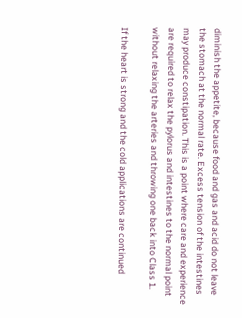diminish the appetite, because food and gas and acid do not leave the stomach at the normal rate. Excess tension of the intestines may produce constipation. This is a point where care and experience are required to relax the pylorus and intestines to the normal point without relaxing the arteries and throwing one back into Class 1.

If the heart is strong and the cold applications are continued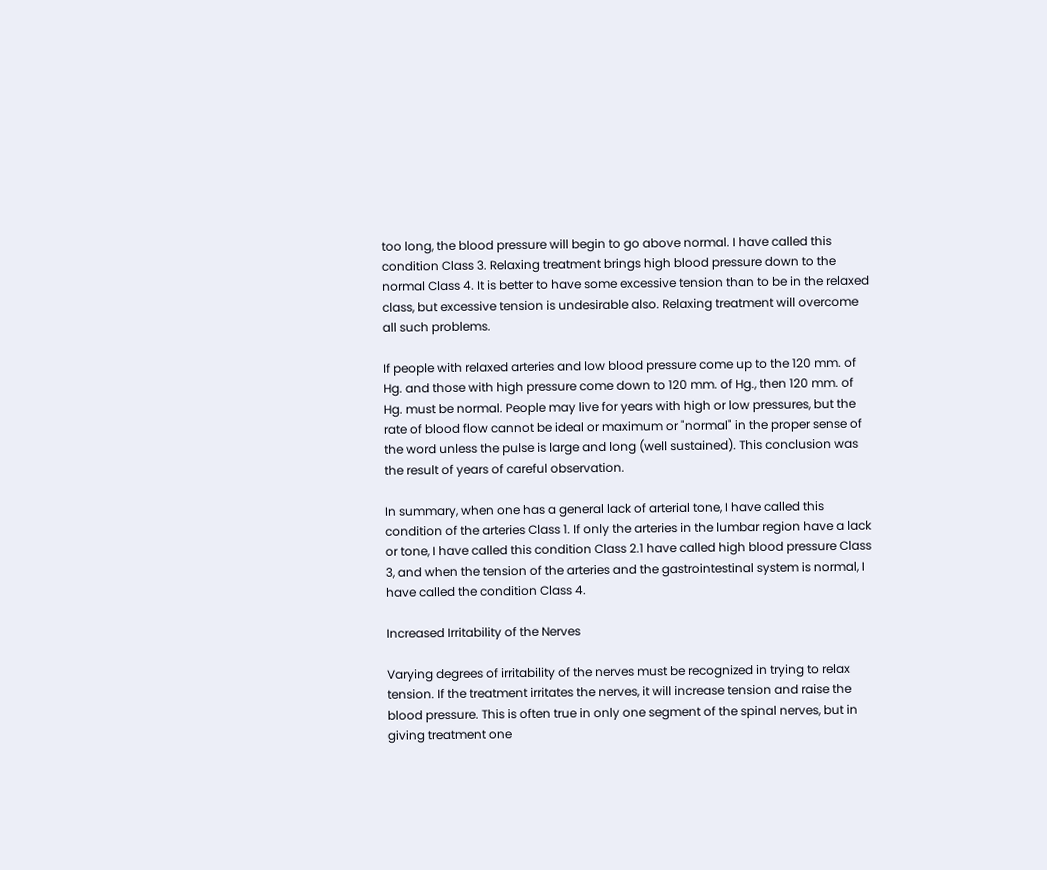too long, the blood pressure will begin to go above normal. I have called this condition Class 3. Relaxing treatment brings high blood pressure down to the normal Class 4. It is better to have some excessive tension than to be in the relaxed class, but excessive tension is undesirable also. Relaxing treatment will overcome all such problems.

If people with relaxed arteries and low blood pressure come up to the 120 mm. of Hg. and those with high pressure come down to 120 mm. of Hg., then 120 mm. of Hg. must be normal. People may live for years with high or low pressures, but the rate of blood flow cannot be ideal or maximum or "normal" in the proper sense of the word unless the pulse is large and long (well sustained). This conclusion was the result of years of careful observation.

In summary, when one has a general lack of arterial tone, I have called this condition of the arteries Class 1. If only the arteries in the lumbar region have a lack or tone, I have called this condition Class 2.1 have called high blood pressure Class 3, and when the tension of the arteries and the gastrointestinal system is normal, I have called the condition Class 4.

Increased Irritability of the Nerves

Varying degrees of irritability of the nerves must be recognized in trying to relax tension. If the treatment irritates the nerves, it will increase tension and raise the blood pressure. This is often true in only one segment of the spinal nerves, but in giving treatment one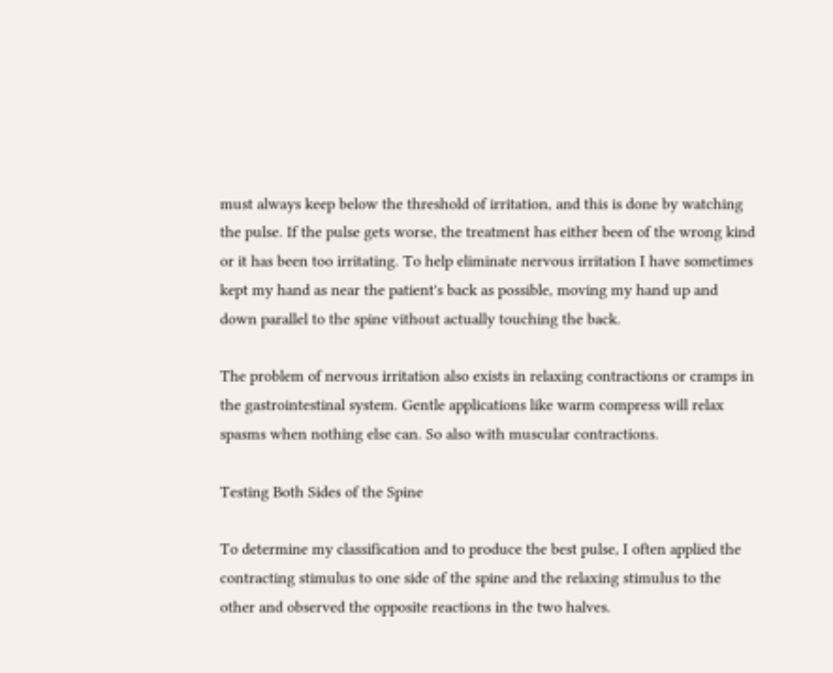must always keep below the threshold of irritation, and this is done by watching the pulse. If the pulse gets worse, the treatment has either been of the wrong kind or it has been too irritating. To help eliminate nervous irritation I have sometimes kept my hand as near the patient's back as possible, moving my hand up and down parallel to the spine vithout actually touching the back.

The problem of nervous irritation also exists in relaxing contractions or cramps in the gastrointestinal system. Gentle applications like warm compress will relax spasms when nothing else can. So also with muscular contractions.

Testing Both Sides of the Spine

To determine my classification and to produce the best pulse, I often applied the contracting stimulus to one side of the spine and the relaxing stimulus to the other and observed the opposite reactions in the two halves.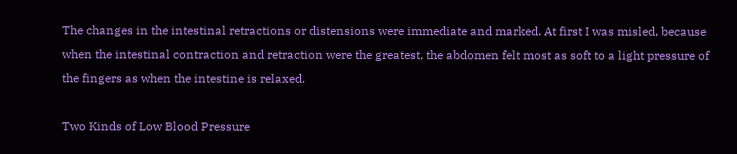The changes in the intestinal retractions or distensions were immediate and marked. At first I was misled, because when the intestinal contraction and retraction were the greatest, the abdomen felt most as soft to a light pressure of the fingers as when the intestine is relaxed.

Two Kinds of Low Blood Pressure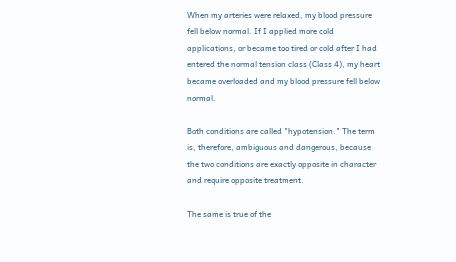When my arteries were relaxed, my blood pressure fell below normal. If I applied more cold applications, or became too tired or cold after I had entered the normal tension class (Class 4), my heart became overloaded and my blood pressure fell below normal.

Both conditions are called "hypotension." The term is, therefore, ambiguous and dangerous, because the two conditions are exactly opposite in character and require opposite treatment.

The same is true of the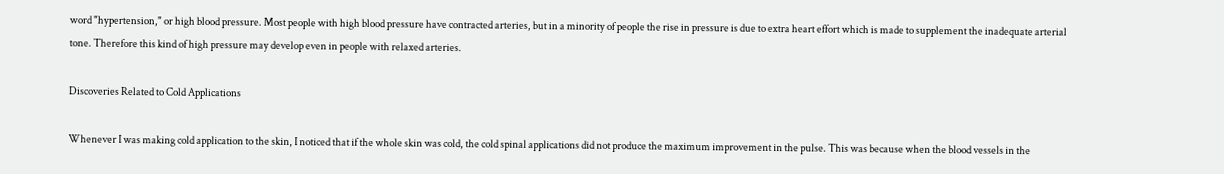word "hypertension," or high blood pressure. Most people with high blood pressure have contracted arteries, but in a minority of people the rise in pressure is due to extra heart effort which is made to supplement the inadequate arterial tone. Therefore this kind of high pressure may develop even in people with relaxed arteries.

Discoveries Related to Cold Applications

Whenever I was making cold application to the skin, I noticed that if the whole skin was cold, the cold spinal applications did not produce the maximum improvement in the pulse. This was because when the blood vessels in the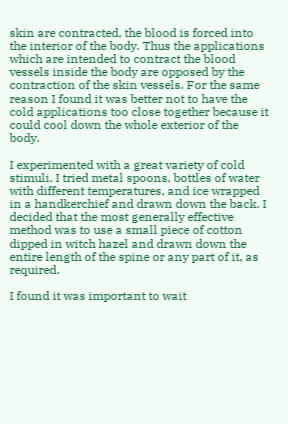skin are contracted, the blood is forced into the interior of the body. Thus the applications which are intended to contract the blood vessels inside the body are opposed by the contraction of the skin vessels. For the same reason I found it was better not to have the cold applications too close together because it could cool down the whole exterior of the body.

I experimented with a great variety of cold stimuli. I tried metal spoons, bottles of water with different temperatures, and ice wrapped in a handkerchief and drawn down the back. I decided that the most generally effective method was to use a small piece of cotton dipped in witch hazel and drawn down the entire length of the spine or any part of it, as required.

I found it was important to wait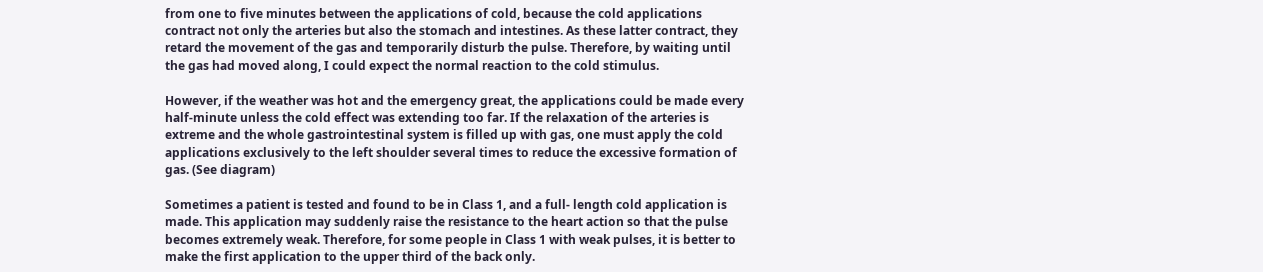from one to five minutes between the applications of cold, because the cold applications contract not only the arteries but also the stomach and intestines. As these latter contract, they retard the movement of the gas and temporarily disturb the pulse. Therefore, by waiting until the gas had moved along, I could expect the normal reaction to the cold stimulus.

However, if the weather was hot and the emergency great, the applications could be made every half-minute unless the cold effect was extending too far. If the relaxation of the arteries is extreme and the whole gastrointestinal system is filled up with gas, one must apply the cold applications exclusively to the left shoulder several times to reduce the excessive formation of gas. (See diagram)

Sometimes a patient is tested and found to be in Class 1, and a full- length cold application is made. This application may suddenly raise the resistance to the heart action so that the pulse becomes extremely weak. Therefore, for some people in Class 1 with weak pulses, it is better to make the first application to the upper third of the back only.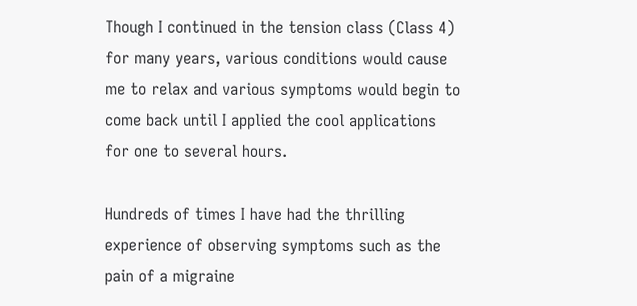Though I continued in the tension class (Class 4) for many years, various conditions would cause me to relax and various symptoms would begin to come back until I applied the cool applications for one to several hours.

Hundreds of times I have had the thrilling experience of observing symptoms such as the pain of a migraine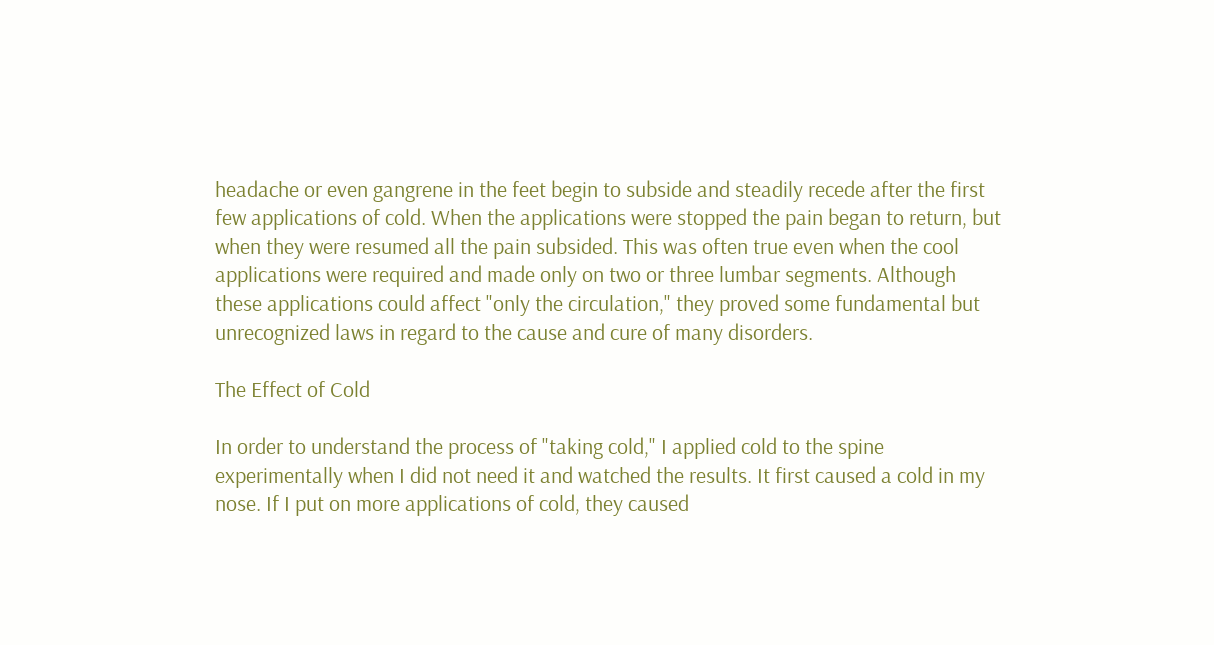headache or even gangrene in the feet begin to subside and steadily recede after the first few applications of cold. When the applications were stopped the pain began to return, but when they were resumed all the pain subsided. This was often true even when the cool applications were required and made only on two or three lumbar segments. Although these applications could affect "only the circulation," they proved some fundamental but unrecognized laws in regard to the cause and cure of many disorders.

The Effect of Cold

In order to understand the process of "taking cold," I applied cold to the spine experimentally when I did not need it and watched the results. It first caused a cold in my nose. If I put on more applications of cold, they caused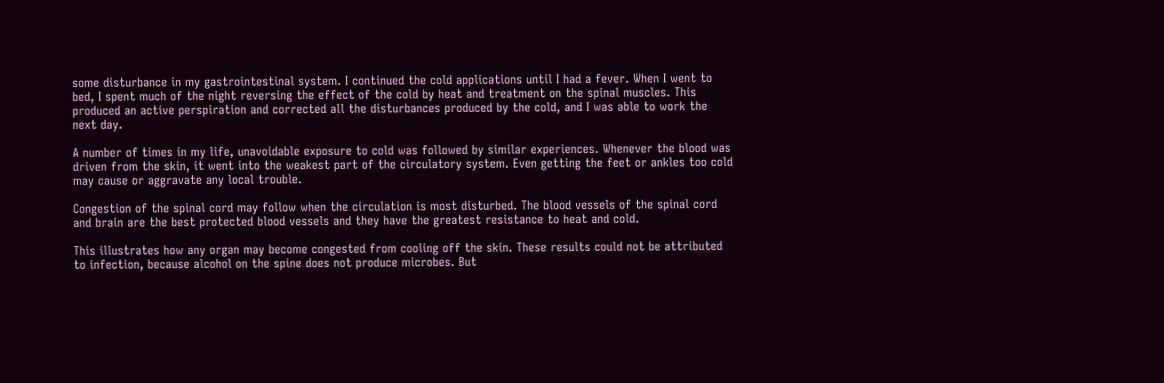some disturbance in my gastrointestinal system. I continued the cold applications until I had a fever. When I went to bed, I spent much of the night reversing the effect of the cold by heat and treatment on the spinal muscles. This produced an active perspiration and corrected all the disturbances produced by the cold, and I was able to work the next day.

A number of times in my life, unavoidable exposure to cold was followed by similar experiences. Whenever the blood was driven from the skin, it went into the weakest part of the circulatory system. Even getting the feet or ankles too cold may cause or aggravate any local trouble.

Congestion of the spinal cord may follow when the circulation is most disturbed. The blood vessels of the spinal cord and brain are the best protected blood vessels and they have the greatest resistance to heat and cold.

This illustrates how any organ may become congested from cooling off the skin. These results could not be attributed to infection, because alcohol on the spine does not produce microbes. But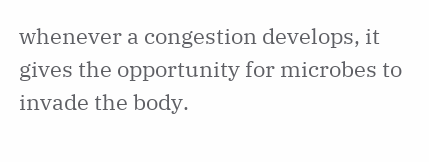whenever a congestion develops, it gives the opportunity for microbes to invade the body.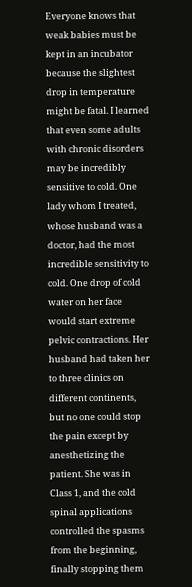Everyone knows that weak babies must be kept in an incubator because the slightest drop in temperature might be fatal. I learned that even some adults with chronic disorders may be incredibly sensitive to cold. One lady whom I treated, whose husband was a doctor, had the most incredible sensitivity to cold. One drop of cold water on her face would start extreme pelvic contractions. Her husband had taken her to three clinics on different continents, but no one could stop the pain except by anesthetizing the patient. She was in Class 1, and the cold spinal applications controlled the spasms from the beginning, finally stopping them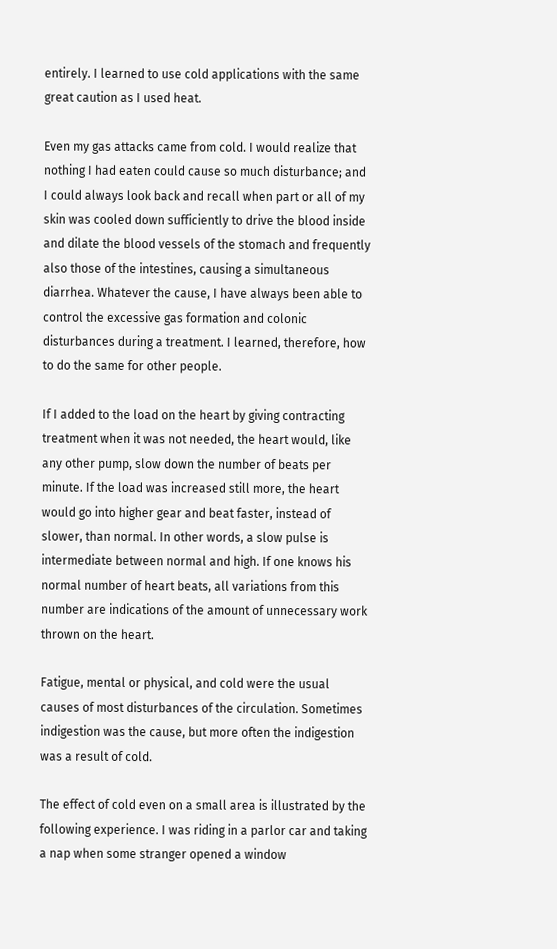entirely. I learned to use cold applications with the same great caution as I used heat.

Even my gas attacks came from cold. I would realize that nothing I had eaten could cause so much disturbance; and I could always look back and recall when part or all of my skin was cooled down sufficiently to drive the blood inside and dilate the blood vessels of the stomach and frequently also those of the intestines, causing a simultaneous diarrhea. Whatever the cause, I have always been able to control the excessive gas formation and colonic disturbances during a treatment. I learned, therefore, how to do the same for other people.

If I added to the load on the heart by giving contracting treatment when it was not needed, the heart would, like any other pump, slow down the number of beats per minute. If the load was increased still more, the heart would go into higher gear and beat faster, instead of slower, than normal. In other words, a slow pulse is intermediate between normal and high. If one knows his normal number of heart beats, all variations from this number are indications of the amount of unnecessary work thrown on the heart.

Fatigue, mental or physical, and cold were the usual causes of most disturbances of the circulation. Sometimes indigestion was the cause, but more often the indigestion was a result of cold.

The effect of cold even on a small area is illustrated by the following experience. I was riding in a parlor car and taking a nap when some stranger opened a window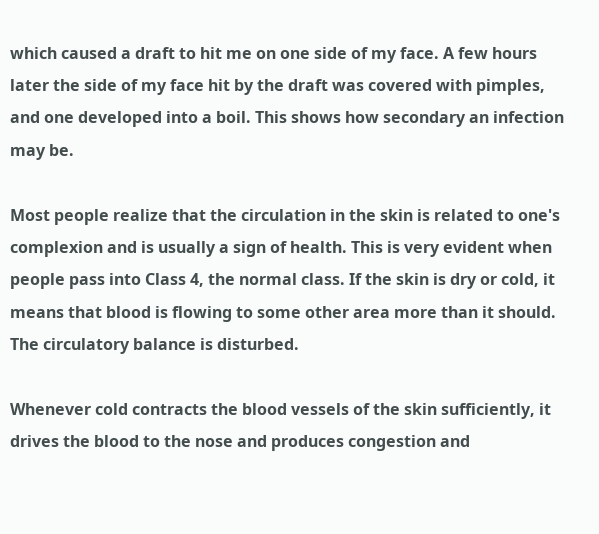which caused a draft to hit me on one side of my face. A few hours later the side of my face hit by the draft was covered with pimples, and one developed into a boil. This shows how secondary an infection may be.

Most people realize that the circulation in the skin is related to one's complexion and is usually a sign of health. This is very evident when people pass into Class 4, the normal class. If the skin is dry or cold, it means that blood is flowing to some other area more than it should. The circulatory balance is disturbed.

Whenever cold contracts the blood vessels of the skin sufficiently, it drives the blood to the nose and produces congestion and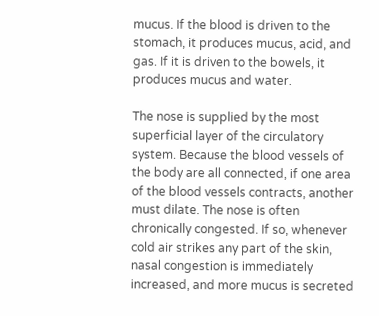mucus. If the blood is driven to the stomach, it produces mucus, acid, and gas. If it is driven to the bowels, it produces mucus and water.

The nose is supplied by the most superficial layer of the circulatory system. Because the blood vessels of the body are all connected, if one area of the blood vessels contracts, another must dilate. The nose is often chronically congested. If so, whenever cold air strikes any part of the skin, nasal congestion is immediately increased, and more mucus is secreted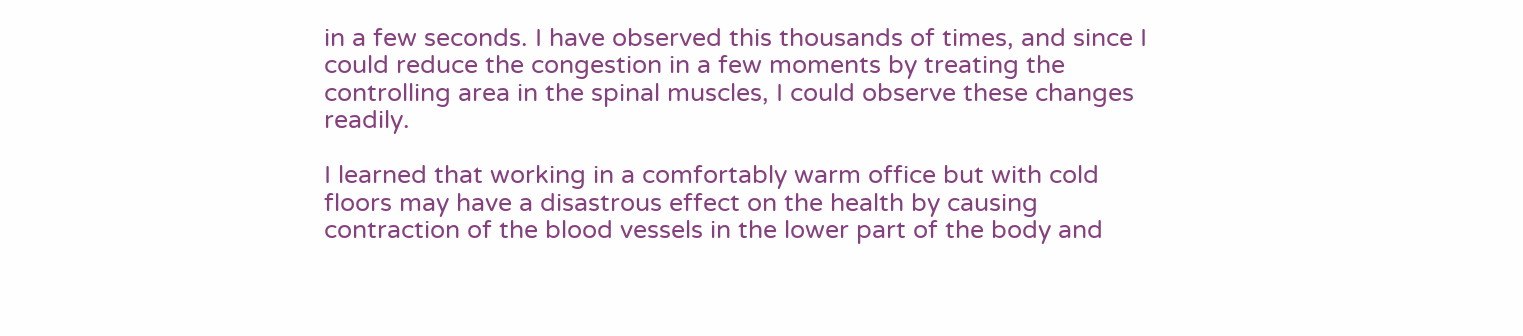in a few seconds. I have observed this thousands of times, and since I could reduce the congestion in a few moments by treating the controlling area in the spinal muscles, I could observe these changes readily.

I learned that working in a comfortably warm office but with cold floors may have a disastrous effect on the health by causing contraction of the blood vessels in the lower part of the body and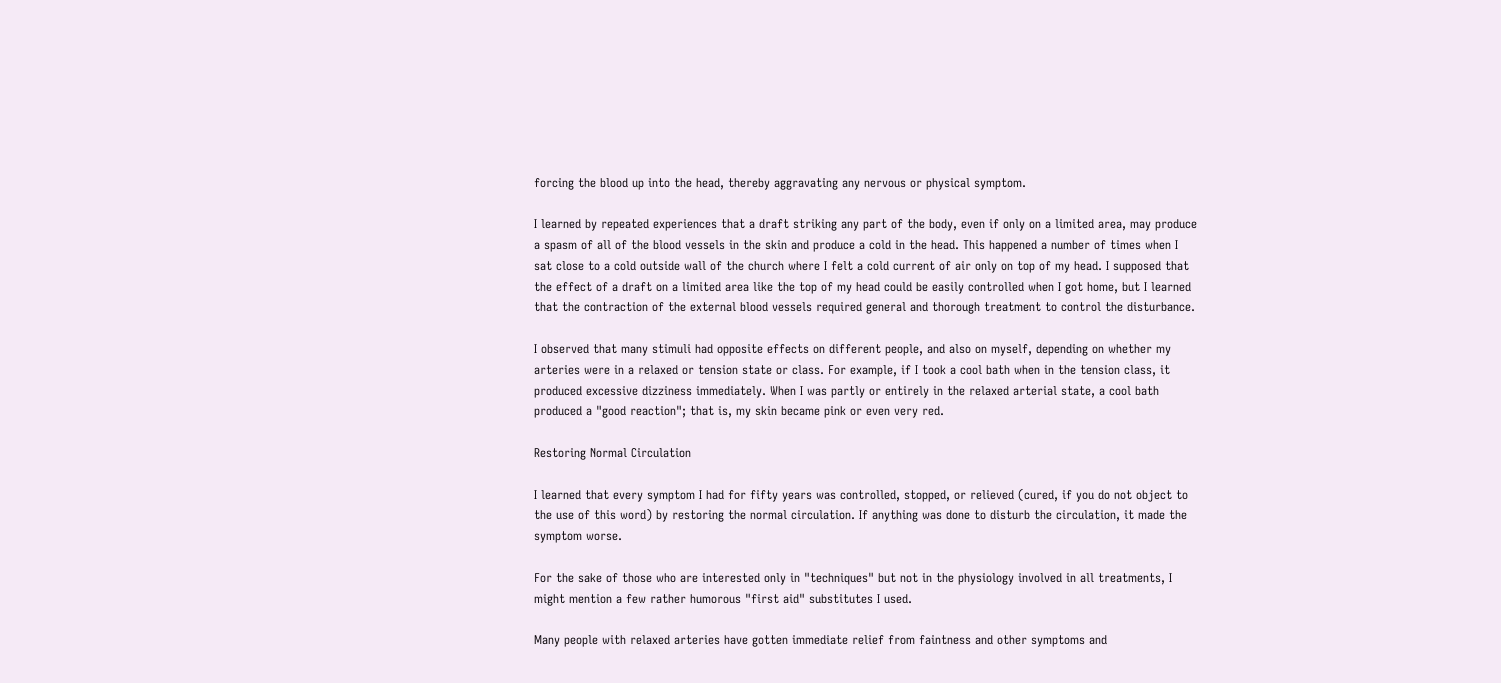forcing the blood up into the head, thereby aggravating any nervous or physical symptom.

I learned by repeated experiences that a draft striking any part of the body, even if only on a limited area, may produce a spasm of all of the blood vessels in the skin and produce a cold in the head. This happened a number of times when I sat close to a cold outside wall of the church where I felt a cold current of air only on top of my head. I supposed that the effect of a draft on a limited area like the top of my head could be easily controlled when I got home, but I learned that the contraction of the external blood vessels required general and thorough treatment to control the disturbance.

I observed that many stimuli had opposite effects on different people, and also on myself, depending on whether my arteries were in a relaxed or tension state or class. For example, if I took a cool bath when in the tension class, it produced excessive dizziness immediately. When I was partly or entirely in the relaxed arterial state, a cool bath produced a "good reaction"; that is, my skin became pink or even very red.

Restoring Normal Circulation

I learned that every symptom I had for fifty years was controlled, stopped, or relieved (cured, if you do not object to the use of this word) by restoring the normal circulation. If anything was done to disturb the circulation, it made the symptom worse.

For the sake of those who are interested only in "techniques" but not in the physiology involved in all treatments, I might mention a few rather humorous "first aid" substitutes I used.

Many people with relaxed arteries have gotten immediate relief from faintness and other symptoms and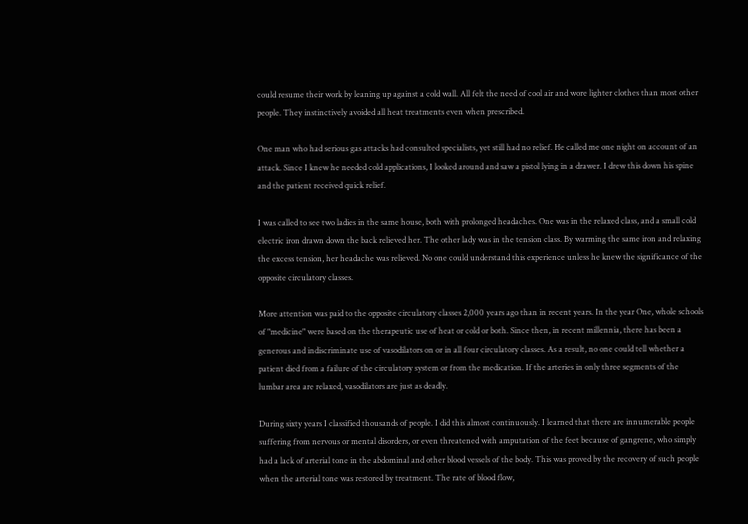could resume their work by leaning up against a cold wall. All felt the need of cool air and wore lighter clothes than most other people. They instinctively avoided all heat treatments even when prescribed.

One man who had serious gas attacks had consulted specialists, yet still had no relief. He called me one night on account of an attack. Since I knew he needed cold applications, I looked around and saw a pistol lying in a drawer. I drew this down his spine and the patient received quick relief.

I was called to see two ladies in the same house, both with prolonged headaches. One was in the relaxed class, and a small cold electric iron drawn down the back relieved her. The other lady was in the tension class. By warming the same iron and relaxing the excess tension, her headache was relieved. No one could understand this experience unless he knew the significance of the opposite circulatory classes.

More attention was paid to the opposite circulatory classes 2,000 years ago than in recent years. In the year One, whole schools of "medicine" were based on the therapeutic use of heat or cold or both. Since then, in recent millennia, there has been a generous and indiscriminate use of vasodilators on or in all four circulatory classes. As a result, no one could tell whether a patient died from a failure of the circulatory system or from the medication. If the arteries in only three segments of the lumbar area are relaxed, vasodilators are just as deadly.

During sixty years I classified thousands of people. I did this almost continuously. I learned that there are innumerable people suffering from nervous or mental disorders, or even threatened with amputation of the feet because of gangrene, who simply had a lack of arterial tone in the abdominal and other blood vessels of the body. This was proved by the recovery of such people when the arterial tone was restored by treatment. The rate of blood flow,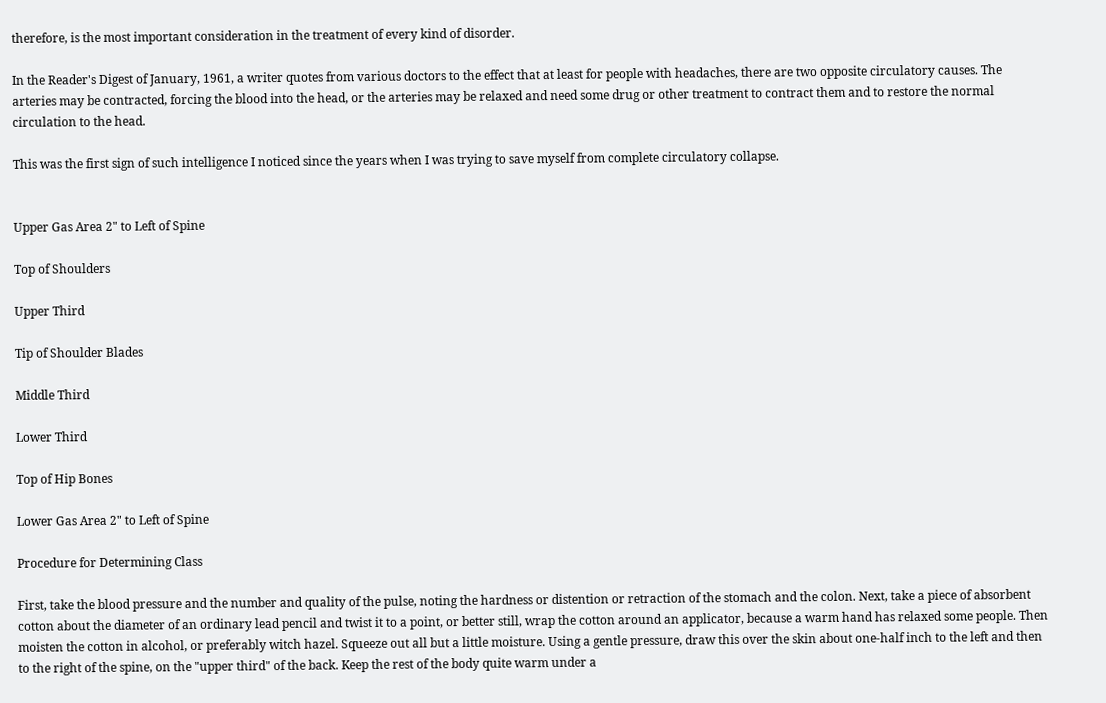therefore, is the most important consideration in the treatment of every kind of disorder.

In the Reader's Digest of January, 1961, a writer quotes from various doctors to the effect that at least for people with headaches, there are two opposite circulatory causes. The arteries may be contracted, forcing the blood into the head, or the arteries may be relaxed and need some drug or other treatment to contract them and to restore the normal circulation to the head.

This was the first sign of such intelligence I noticed since the years when I was trying to save myself from complete circulatory collapse.


Upper Gas Area 2" to Left of Spine

Top of Shoulders

Upper Third

Tip of Shoulder Blades

Middle Third

Lower Third

Top of Hip Bones

Lower Gas Area 2" to Left of Spine

Procedure for Determining Class

First, take the blood pressure and the number and quality of the pulse, noting the hardness or distention or retraction of the stomach and the colon. Next, take a piece of absorbent cotton about the diameter of an ordinary lead pencil and twist it to a point, or better still, wrap the cotton around an applicator, because a warm hand has relaxed some people. Then moisten the cotton in alcohol, or preferably witch hazel. Squeeze out all but a little moisture. Using a gentle pressure, draw this over the skin about one-half inch to the left and then to the right of the spine, on the "upper third" of the back. Keep the rest of the body quite warm under a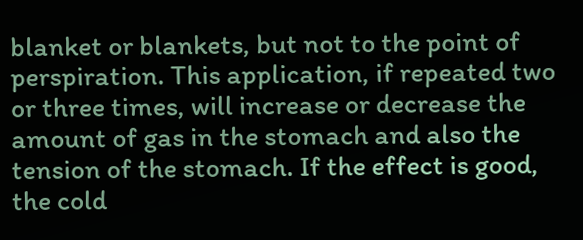blanket or blankets, but not to the point of perspiration. This application, if repeated two or three times, will increase or decrease the amount of gas in the stomach and also the tension of the stomach. If the effect is good, the cold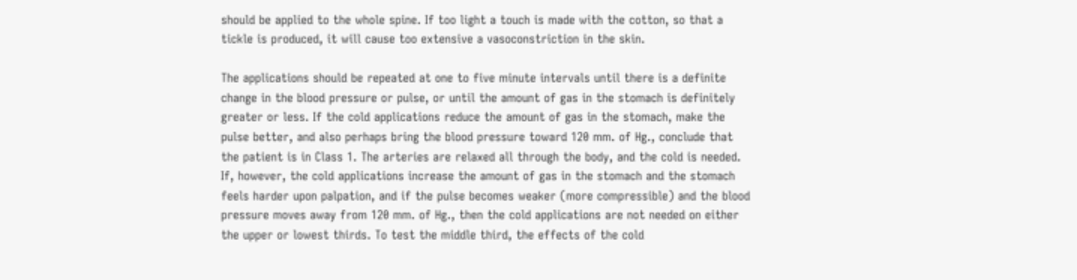should be applied to the whole spine. If too light a touch is made with the cotton, so that a tickle is produced, it will cause too extensive a vasoconstriction in the skin.

The applications should be repeated at one to five minute intervals until there is a definite change in the blood pressure or pulse, or until the amount of gas in the stomach is definitely greater or less. If the cold applications reduce the amount of gas in the stomach, make the pulse better, and also perhaps bring the blood pressure toward 120 mm. of Hg., conclude that the patient is in Class 1. The arteries are relaxed all through the body, and the cold is needed. If, however, the cold applications increase the amount of gas in the stomach and the stomach feels harder upon palpation, and if the pulse becomes weaker (more compressible) and the blood pressure moves away from 120 mm. of Hg., then the cold applications are not needed on either the upper or lowest thirds. To test the middle third, the effects of the cold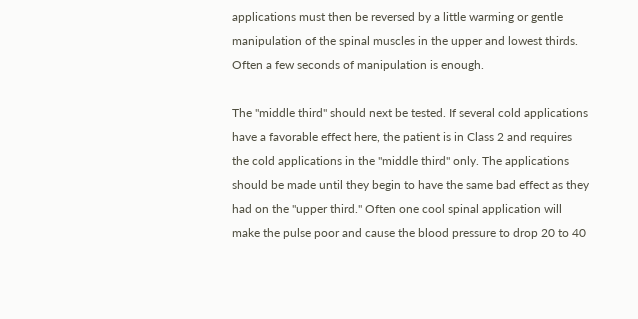applications must then be reversed by a little warming or gentle manipulation of the spinal muscles in the upper and lowest thirds. Often a few seconds of manipulation is enough.

The "middle third" should next be tested. If several cold applications have a favorable effect here, the patient is in Class 2 and requires the cold applications in the "middle third" only. The applications should be made until they begin to have the same bad effect as they had on the "upper third." Often one cool spinal application will make the pulse poor and cause the blood pressure to drop 20 to 40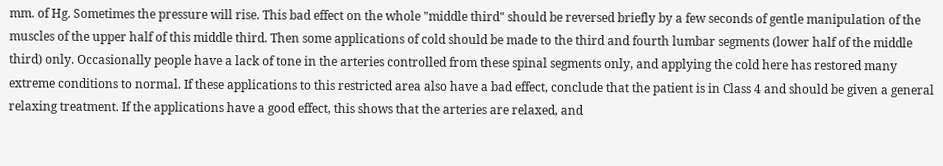mm. of Hg. Sometimes the pressure will rise. This bad effect on the whole "middle third" should be reversed briefly by a few seconds of gentle manipulation of the muscles of the upper half of this middle third. Then some applications of cold should be made to the third and fourth lumbar segments (lower half of the middle third) only. Occasionally people have a lack of tone in the arteries controlled from these spinal segments only, and applying the cold here has restored many extreme conditions to normal. If these applications to this restricted area also have a bad effect, conclude that the patient is in Class 4 and should be given a general relaxing treatment. If the applications have a good effect, this shows that the arteries are relaxed, and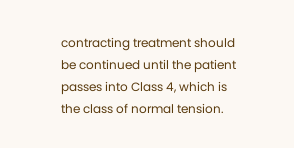contracting treatment should be continued until the patient passes into Class 4, which is the class of normal tension.